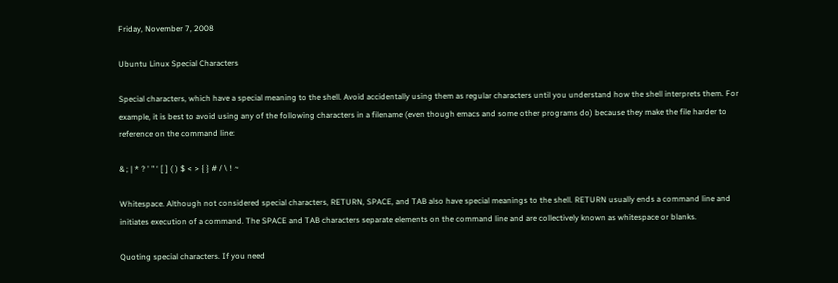Friday, November 7, 2008

Ubuntu Linux Special Characters

Special characters, which have a special meaning to the shell. Avoid accidentally using them as regular characters until you understand how the shell interprets them. For example, it is best to avoid using any of the following characters in a filename (even though emacs and some other programs do) because they make the file harder to reference on the command line:

& ; | * ? ' " ‘ [ ] ( ) $ < > { } # / \ ! ~

Whitespace. Although not considered special characters, RETURN, SPACE, and TAB also have special meanings to the shell. RETURN usually ends a command line and initiates execution of a command. The SPACE and TAB characters separate elements on the command line and are collectively known as whitespace or blanks.

Quoting special characters. If you need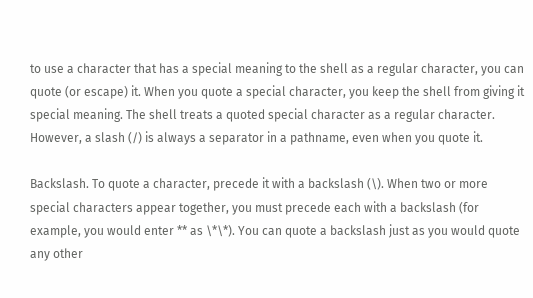to use a character that has a special meaning to the shell as a regular character, you can quote (or escape) it. When you quote a special character, you keep the shell from giving it special meaning. The shell treats a quoted special character as a regular character. However, a slash (/) is always a separator in a pathname, even when you quote it.

Backslash. To quote a character, precede it with a backslash (\). When two or more special characters appear together, you must precede each with a backslash (for example, you would enter ** as \*\*). You can quote a backslash just as you would quote any other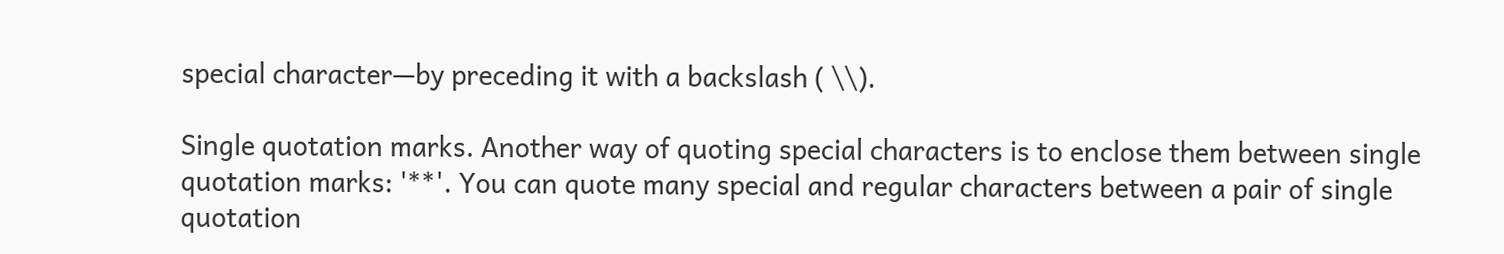special character—by preceding it with a backslash ( \\).

Single quotation marks. Another way of quoting special characters is to enclose them between single quotation marks: '**'. You can quote many special and regular characters between a pair of single quotation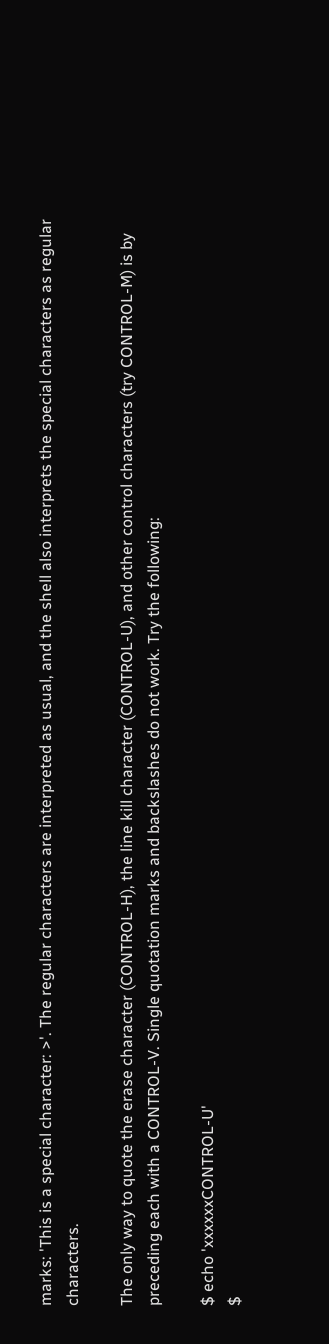marks: 'This is a special character: >'. The regular characters are interpreted as usual, and the shell also interprets the special characters as regular characters.

The only way to quote the erase character (CONTROL-H), the line kill character (CONTROL-U), and other control characters (try CONTROL-M) is by preceding each with a CONTROL-V. Single quotation marks and backslashes do not work. Try the following:

$ echo 'xxxxxxCONTROL-U'
$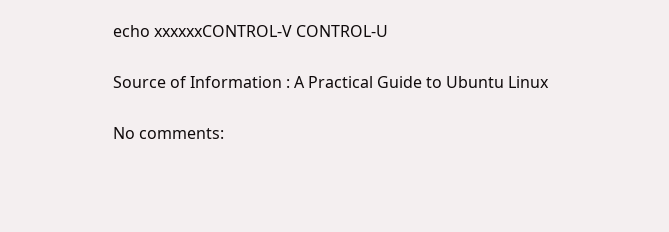echo xxxxxxCONTROL-V CONTROL-U

Source of Information : A Practical Guide to Ubuntu Linux

No comments: